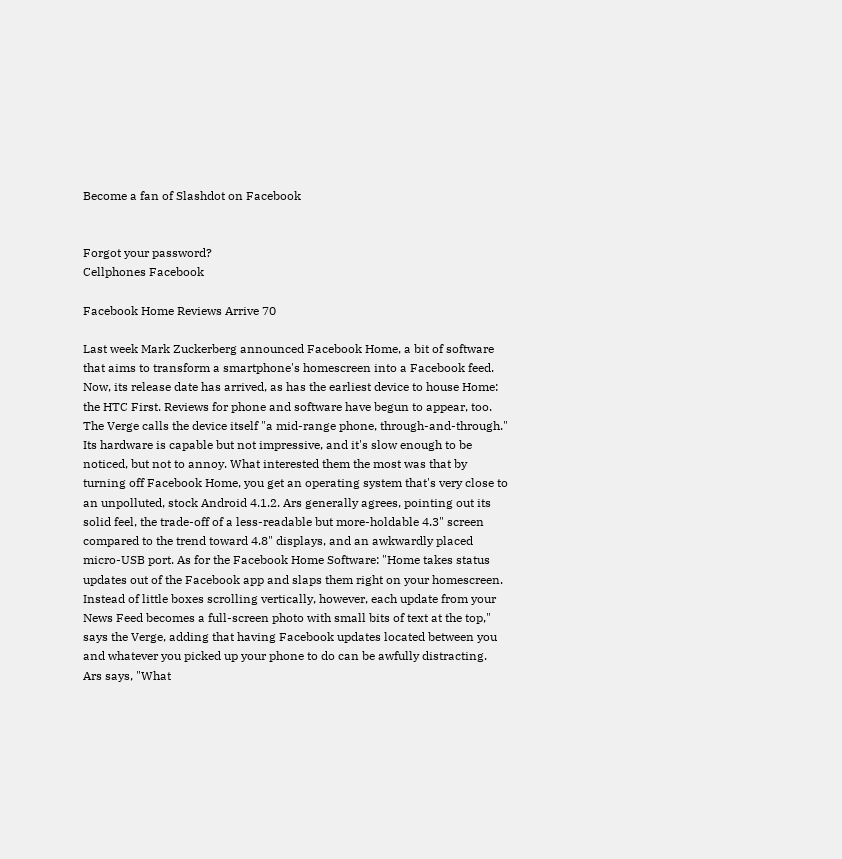Become a fan of Slashdot on Facebook


Forgot your password?
Cellphones Facebook

Facebook Home Reviews Arrive 70

Last week Mark Zuckerberg announced Facebook Home, a bit of software that aims to transform a smartphone's homescreen into a Facebook feed. Now, its release date has arrived, as has the earliest device to house Home: the HTC First. Reviews for phone and software have begun to appear, too. The Verge calls the device itself "a mid-range phone, through-and-through." Its hardware is capable but not impressive, and it's slow enough to be noticed, but not to annoy. What interested them the most was that by turning off Facebook Home, you get an operating system that's very close to an unpolluted, stock Android 4.1.2. Ars generally agrees, pointing out its solid feel, the trade-off of a less-readable but more-holdable 4.3" screen compared to the trend toward 4.8" displays, and an awkwardly placed micro-USB port. As for the Facebook Home Software: "Home takes status updates out of the Facebook app and slaps them right on your homescreen. Instead of little boxes scrolling vertically, however, each update from your News Feed becomes a full-screen photo with small bits of text at the top," says the Verge, adding that having Facebook updates located between you and whatever you picked up your phone to do can be awfully distracting. Ars says, "What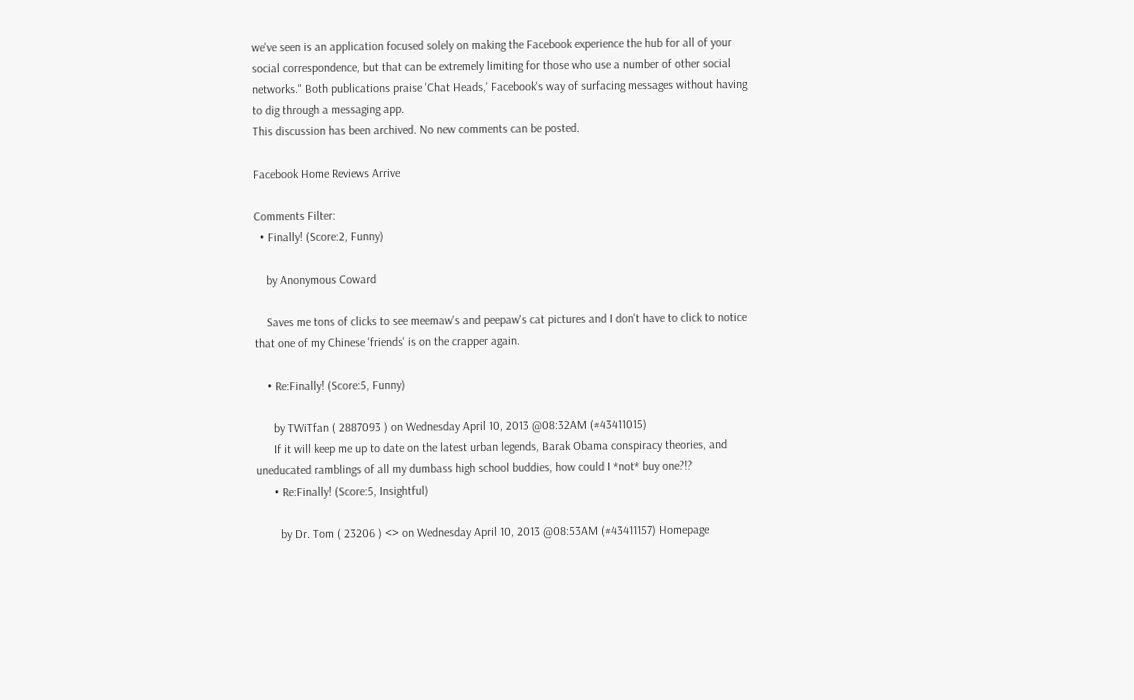we've seen is an application focused solely on making the Facebook experience the hub for all of your social correspondence, but that can be extremely limiting for those who use a number of other social networks." Both publications praise 'Chat Heads,' Facebook's way of surfacing messages without having to dig through a messaging app.
This discussion has been archived. No new comments can be posted.

Facebook Home Reviews Arrive

Comments Filter:
  • Finally! (Score:2, Funny)

    by Anonymous Coward

    Saves me tons of clicks to see meemaw's and peepaw's cat pictures and I don't have to click to notice that one of my Chinese 'friends' is on the crapper again.

    • Re:Finally! (Score:5, Funny)

      by TWiTfan ( 2887093 ) on Wednesday April 10, 2013 @08:32AM (#43411015)
      If it will keep me up to date on the latest urban legends, Barak Obama conspiracy theories, and uneducated ramblings of all my dumbass high school buddies, how could I *not* buy one?!?
      • Re:Finally! (Score:5, Insightful)

        by Dr. Tom ( 23206 ) <> on Wednesday April 10, 2013 @08:53AM (#43411157) Homepage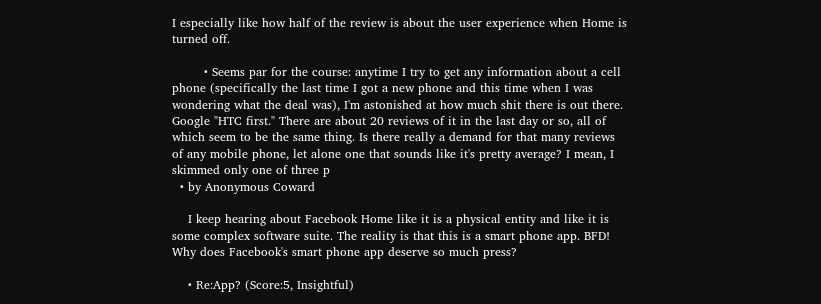I especially like how half of the review is about the user experience when Home is turned off.

        • Seems par for the course: anytime I try to get any information about a cell phone (specifically the last time I got a new phone and this time when I was wondering what the deal was), I'm astonished at how much shit there is out there. Google "HTC first." There are about 20 reviews of it in the last day or so, all of which seem to be the same thing. Is there really a demand for that many reviews of any mobile phone, let alone one that sounds like it's pretty average? I mean, I skimmed only one of three p
  • by Anonymous Coward

    I keep hearing about Facebook Home like it is a physical entity and like it is some complex software suite. The reality is that this is a smart phone app. BFD! Why does Facebook's smart phone app deserve so much press?

    • Re:App? (Score:5, Insightful)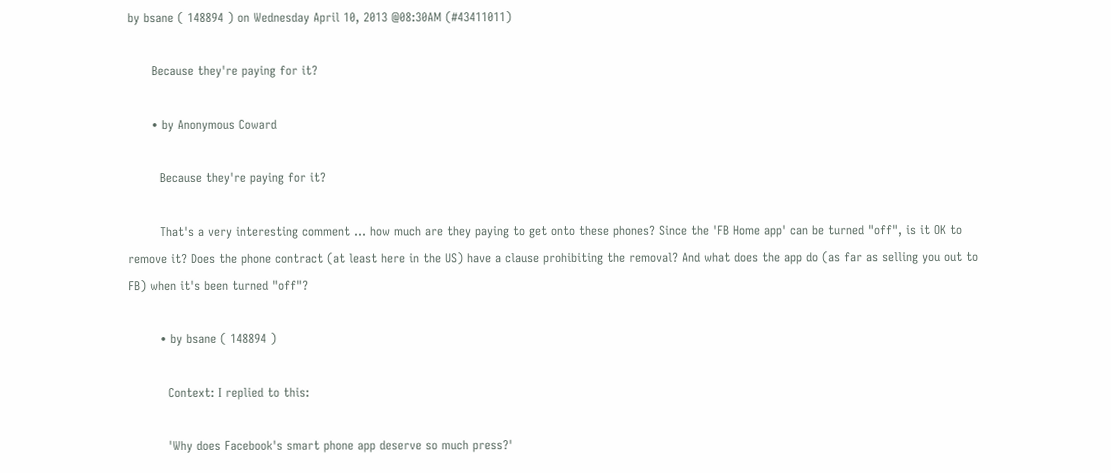by bsane ( 148894 ) on Wednesday April 10, 2013 @08:30AM (#43411011)

      Because they're paying for it?

      • by Anonymous Coward

        Because they're paying for it?

        That's a very interesting comment ... how much are they paying to get onto these phones? Since the 'FB Home app' can be turned "off", is it OK to remove it? Does the phone contract (at least here in the US) have a clause prohibiting the removal? And what does the app do (as far as selling you out to FB) when it's been turned "off"?

        • by bsane ( 148894 )

          Context: I replied to this:

          'Why does Facebook's smart phone app deserve so much press?'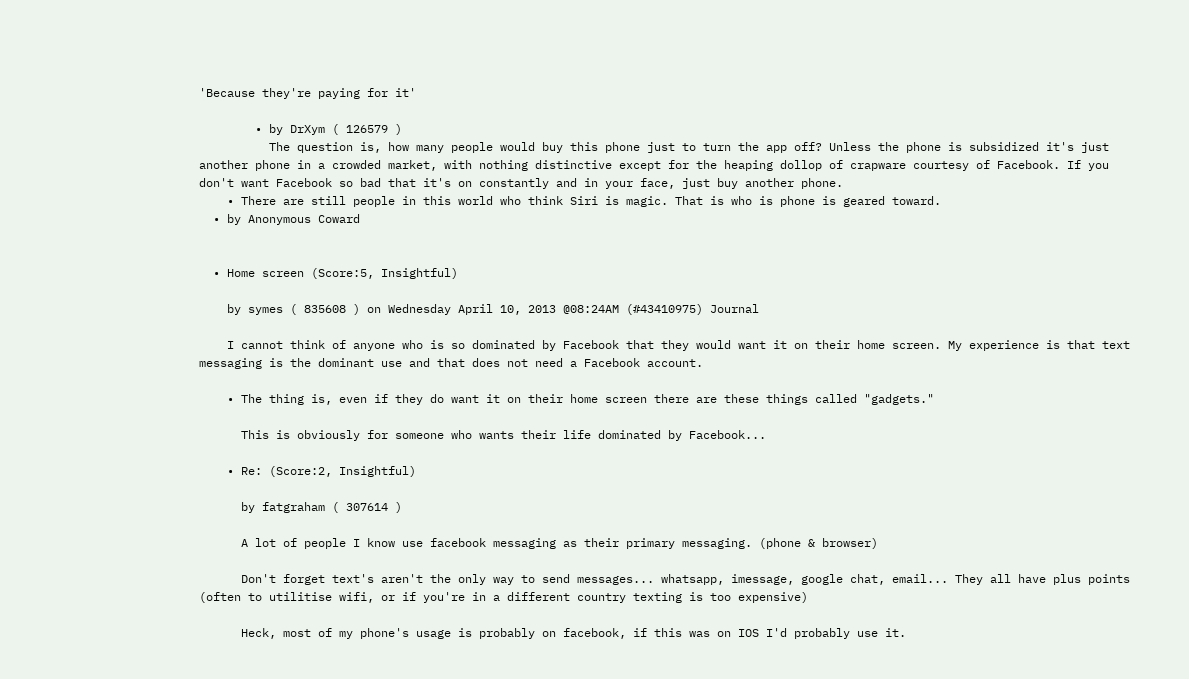'Because they're paying for it'

        • by DrXym ( 126579 )
          The question is, how many people would buy this phone just to turn the app off? Unless the phone is subsidized it's just another phone in a crowded market, with nothing distinctive except for the heaping dollop of crapware courtesy of Facebook. If you don't want Facebook so bad that it's on constantly and in your face, just buy another phone.
    • There are still people in this world who think Siri is magic. That is who is phone is geared toward.
  • by Anonymous Coward


  • Home screen (Score:5, Insightful)

    by symes ( 835608 ) on Wednesday April 10, 2013 @08:24AM (#43410975) Journal

    I cannot think of anyone who is so dominated by Facebook that they would want it on their home screen. My experience is that text messaging is the dominant use and that does not need a Facebook account.

    • The thing is, even if they do want it on their home screen there are these things called "gadgets."

      This is obviously for someone who wants their life dominated by Facebook...

    • Re: (Score:2, Insightful)

      by fatgraham ( 307614 )

      A lot of people I know use facebook messaging as their primary messaging. (phone & browser)

      Don't forget text's aren't the only way to send messages... whatsapp, imessage, google chat, email... They all have plus points (often to utilitise wifi, or if you're in a different country texting is too expensive)

      Heck, most of my phone's usage is probably on facebook, if this was on IOS I'd probably use it.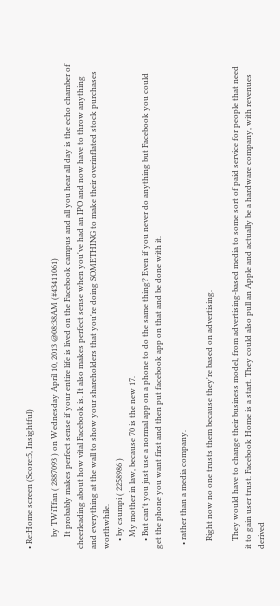• Re:Home screen (Score:5, Insightful)

      by TWiTfan ( 2887093 ) on Wednesday April 10, 2013 @08:38AM (#43411061)
      It probably makes perfect sense if your entire life is lived on the Facebook campus and all you hear all day is the echo chamber of cheerleading about how vital Facebook is. It also makes perfect sense when you've had an IPO and now have to throw anything and everything at the wall to show your shareholders that you're doing SOMETHING to make their overinflated stock purchases worthwhile.
    • by csumpi ( 2258986 )
      My mother in law, because 70 is the new 17.
    • But can't you just use a normal app on a phone to do the same thing? Even if you never do anything but Facebook you could get the phone you want first and then put facebook app on that and be done with it.

  • rather than a media company.

    Right now no one trusts them because they're based on advertising.

    They would have to change their business model, from advertising-based media to some sort of paid service for people that need it to gain user trust. Facebook Home is a start. They could also pull an Apple and actually be a hardware company, with revenues derived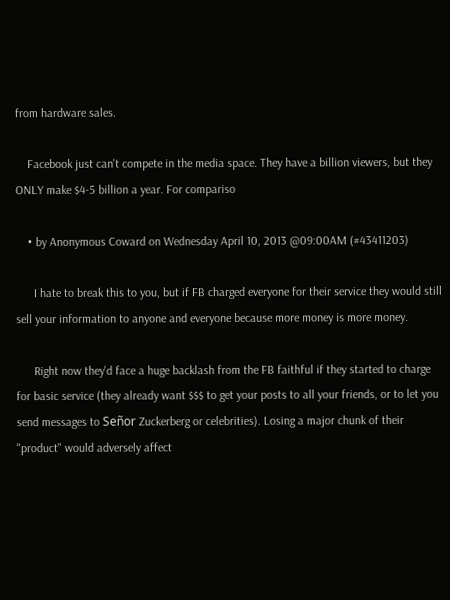from hardware sales.

    Facebook just can't compete in the media space. They have a billion viewers, but they ONLY make $4-5 billion a year. For compariso

    • by Anonymous Coward on Wednesday April 10, 2013 @09:00AM (#43411203)

      I hate to break this to you, but if FB charged everyone for their service they would still sell your information to anyone and everyone because more money is more money.

      Right now they'd face a huge backlash from the FB faithful if they started to charge for basic service (they already want $$$ to get your posts to all your friends, or to let you send messages to Señor Zuckerberg or celebrities). Losing a major chunk of their "product" would adversely affect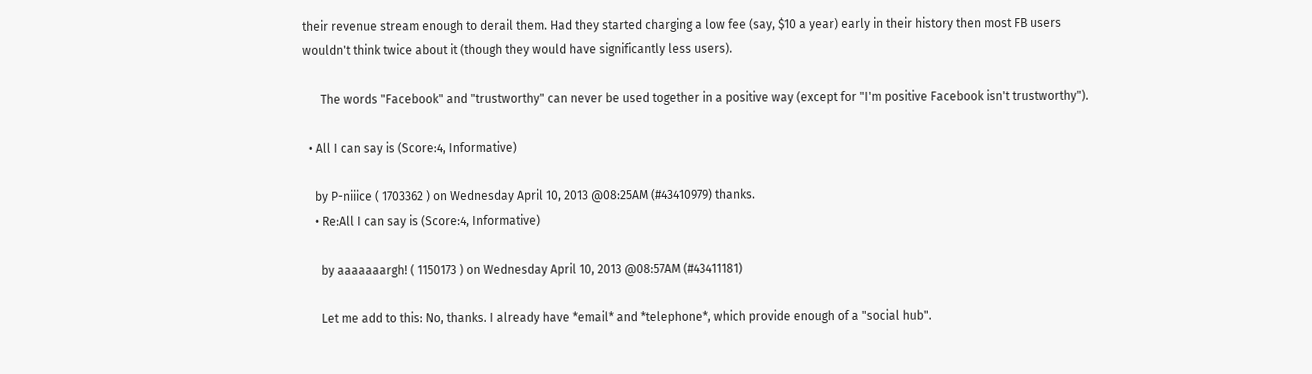their revenue stream enough to derail them. Had they started charging a low fee (say, $10 a year) early in their history then most FB users wouldn't think twice about it (though they would have significantly less users).

      The words "Facebook" and "trustworthy" can never be used together in a positive way (except for "I'm positive Facebook isn't trustworthy").

  • All I can say is (Score:4, Informative)

    by P-niiice ( 1703362 ) on Wednesday April 10, 2013 @08:25AM (#43410979) thanks.
    • Re:All I can say is (Score:4, Informative)

      by aaaaaaargh! ( 1150173 ) on Wednesday April 10, 2013 @08:57AM (#43411181)

      Let me add to this: No, thanks. I already have *email* and *telephone*, which provide enough of a "social hub".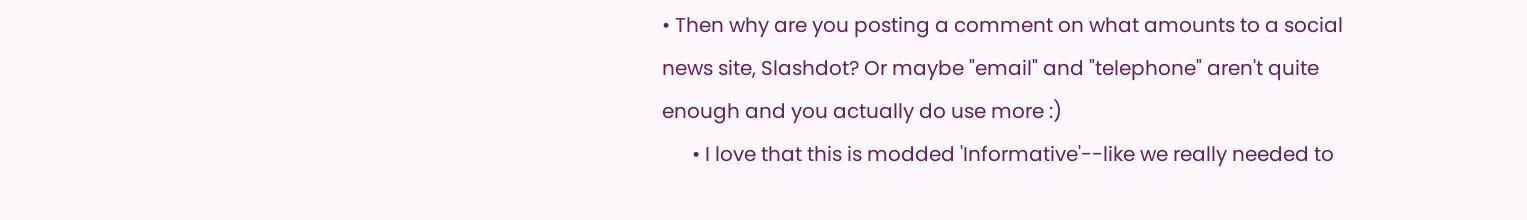• Then why are you posting a comment on what amounts to a social news site, Slashdot? Or maybe "email" and "telephone" aren't quite enough and you actually do use more :)
      • I love that this is modded 'Informative'--like we really needed to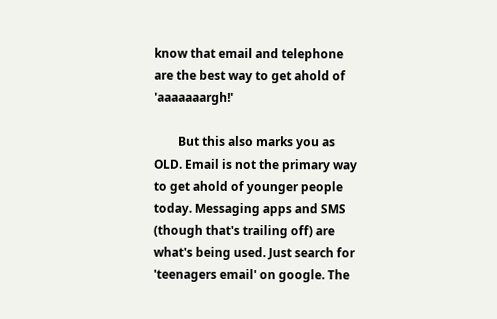know that email and telephone are the best way to get ahold of 'aaaaaaargh!'

        But this also marks you as OLD. Email is not the primary way to get ahold of younger people today. Messaging apps and SMS (though that's trailing off) are what's being used. Just search for 'teenagers email' on google. The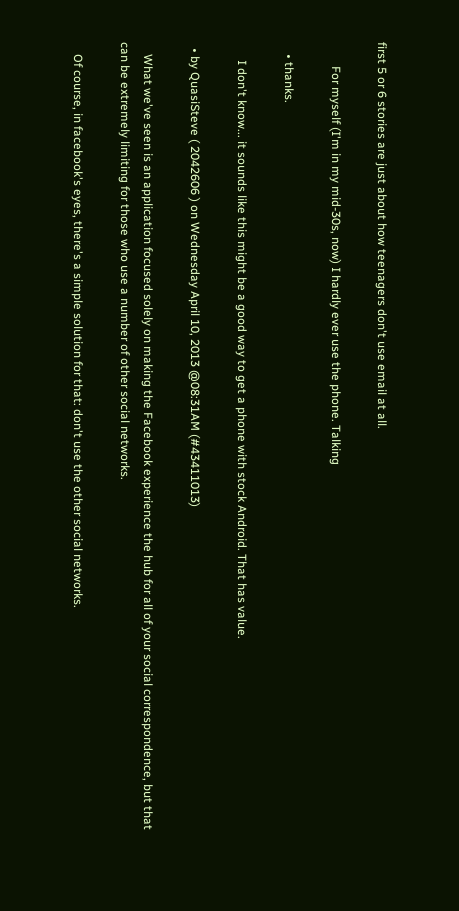first 5 or 6 stories are just about how teenagers don't use email at all.

        For myself (I'm in my mid-30s, now) I hardly ever use the phone. Talking

    • thanks.

      I don't know... it sounds like this might be a good way to get a phone with stock Android. That has value.

  • by QuasiSteve ( 2042606 ) on Wednesday April 10, 2013 @08:31AM (#43411013)

    What we've seen is an application focused solely on making the Facebook experience the hub for all of your social correspondence, but that can be extremely limiting for those who use a number of other social networks.

    Of course, in facebook's eyes, there's a simple solution for that: don't use the other social networks.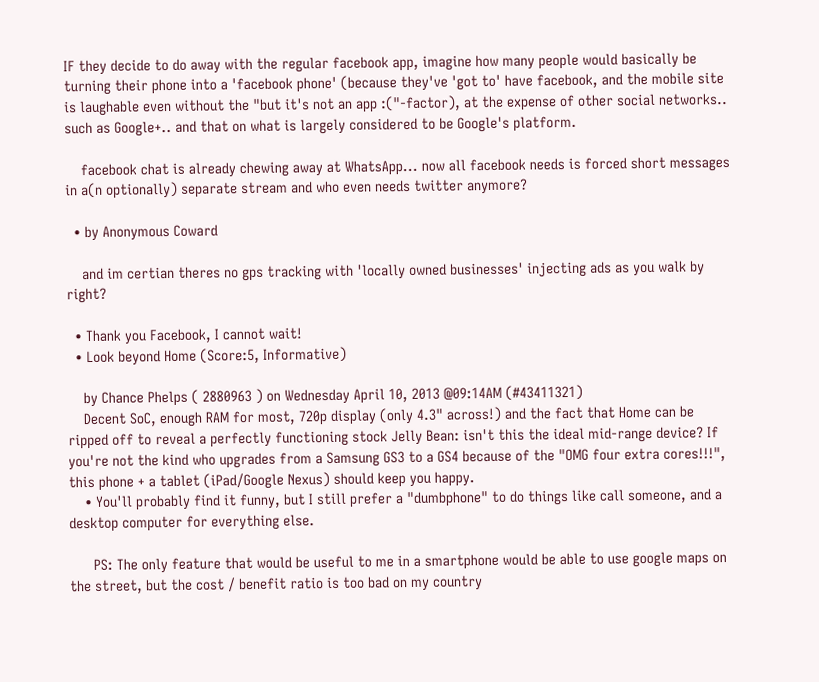IF they decide to do away with the regular facebook app, imagine how many people would basically be turning their phone into a 'facebook phone' (because they've 'got to' have facebook, and the mobile site is laughable even without the "but it's not an app :("-factor), at the expense of other social networks.. such as Google+.. and that on what is largely considered to be Google's platform.

    facebook chat is already chewing away at WhatsApp... now all facebook needs is forced short messages in a(n optionally) separate stream and who even needs twitter anymore?

  • by Anonymous Coward

    and im certian theres no gps tracking with 'locally owned businesses' injecting ads as you walk by right?

  • Thank you Facebook, I cannot wait!
  • Look beyond Home (Score:5, Informative)

    by Chance Phelps ( 2880963 ) on Wednesday April 10, 2013 @09:14AM (#43411321)
    Decent SoC, enough RAM for most, 720p display (only 4.3" across!) and the fact that Home can be ripped off to reveal a perfectly functioning stock Jelly Bean: isn't this the ideal mid-range device? If you're not the kind who upgrades from a Samsung GS3 to a GS4 because of the "OMG four extra cores!!!", this phone + a tablet (iPad/Google Nexus) should keep you happy.
    • You'll probably find it funny, but I still prefer a "dumbphone" to do things like call someone, and a desktop computer for everything else.

      PS: The only feature that would be useful to me in a smartphone would be able to use google maps on the street, but the cost / benefit ratio is too bad on my country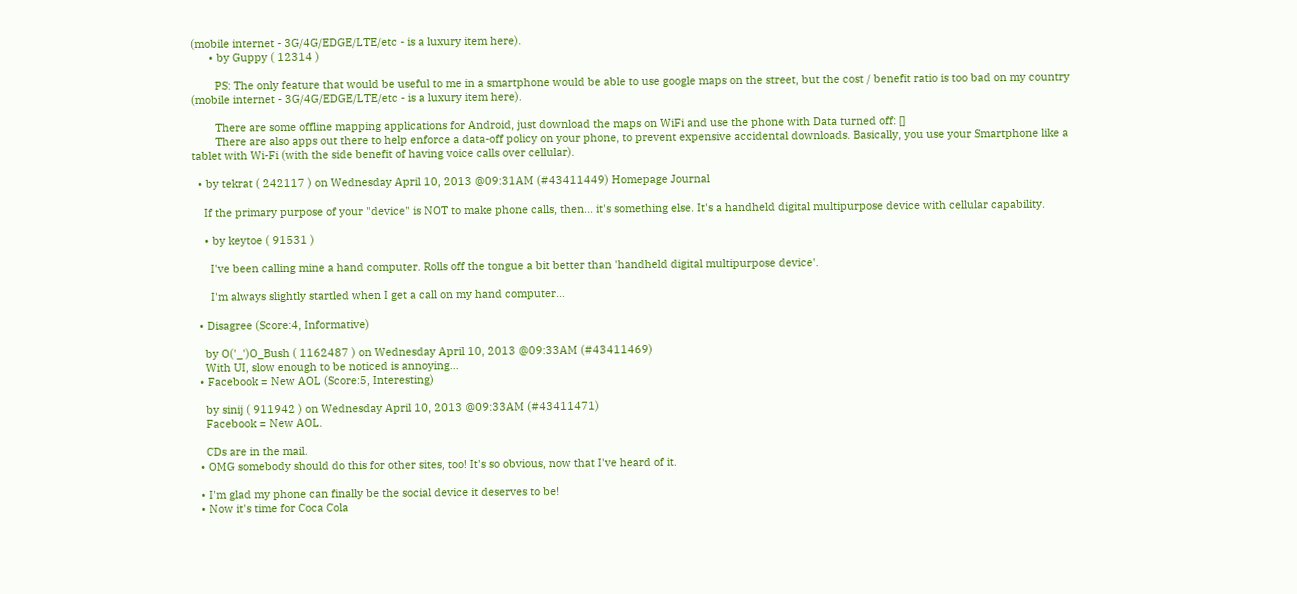(mobile internet - 3G/4G/EDGE/LTE/etc - is a luxury item here).
      • by Guppy ( 12314 )

        PS: The only feature that would be useful to me in a smartphone would be able to use google maps on the street, but the cost / benefit ratio is too bad on my country (mobile internet - 3G/4G/EDGE/LTE/etc - is a luxury item here).

        There are some offline mapping applications for Android, just download the maps on WiFi and use the phone with Data turned off: []
        There are also apps out there to help enforce a data-off policy on your phone, to prevent expensive accidental downloads. Basically, you use your Smartphone like a tablet with Wi-Fi (with the side benefit of having voice calls over cellular).

  • by tekrat ( 242117 ) on Wednesday April 10, 2013 @09:31AM (#43411449) Homepage Journal

    If the primary purpose of your "device" is NOT to make phone calls, then... it's something else. It's a handheld digital multipurpose device with cellular capability.

    • by keytoe ( 91531 )

      I've been calling mine a hand computer. Rolls off the tongue a bit better than 'handheld digital multipurpose device'.

      I'm always slightly startled when I get a call on my hand computer...

  • Disagree (Score:4, Informative)

    by O('_')O_Bush ( 1162487 ) on Wednesday April 10, 2013 @09:33AM (#43411469)
    With UI, slow enough to be noticed is annoying...
  • Facebook = New AOL (Score:5, Interesting)

    by sinij ( 911942 ) on Wednesday April 10, 2013 @09:33AM (#43411471)
    Facebook = New AOL.

    CDs are in the mail.
  • OMG somebody should do this for other sites, too! It's so obvious, now that I've heard of it.

  • I'm glad my phone can finally be the social device it deserves to be!
  • Now it's time for Coca Cola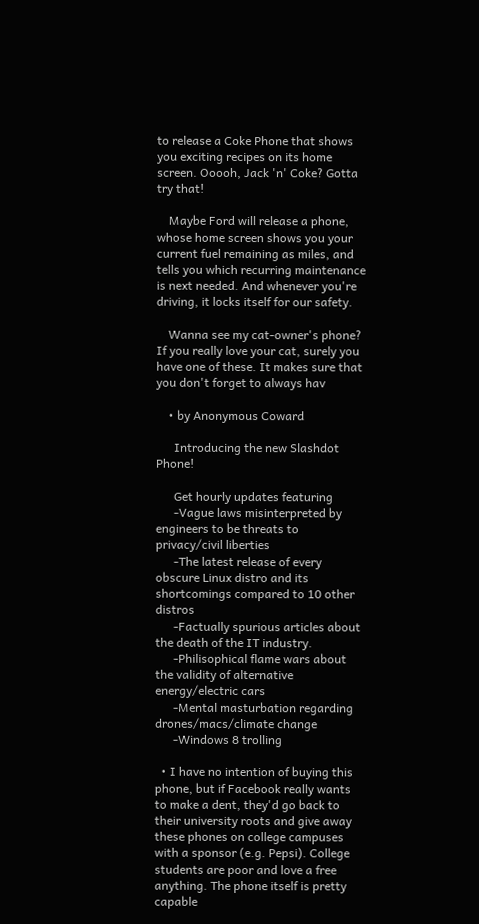to release a Coke Phone that shows you exciting recipes on its home screen. Ooooh, Jack 'n' Coke? Gotta try that!

    Maybe Ford will release a phone, whose home screen shows you your current fuel remaining as miles, and tells you which recurring maintenance is next needed. And whenever you're driving, it locks itself for our safety.

    Wanna see my cat-owner's phone? If you really love your cat, surely you have one of these. It makes sure that you don't forget to always hav

    • by Anonymous Coward

      Introducing the new Slashdot Phone!

      Get hourly updates featuring
      -Vague laws misinterpreted by engineers to be threats to privacy/civil liberties
      -The latest release of every obscure Linux distro and its shortcomings compared to 10 other distros
      -Factually spurious articles about the death of the IT industry.
      -Philisophical flame wars about the validity of alternative energy/electric cars
      -Mental masturbation regarding drones/macs/climate change
      -Windows 8 trolling

  • I have no intention of buying this phone, but if Facebook really wants to make a dent, they'd go back to their university roots and give away these phones on college campuses with a sponsor (e.g. Pepsi). College students are poor and love a free anything. The phone itself is pretty capable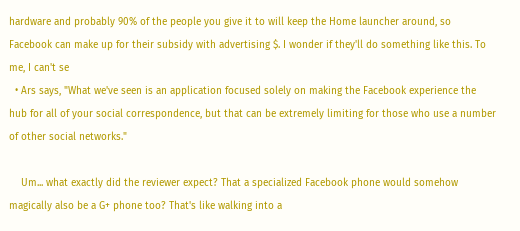hardware and probably 90% of the people you give it to will keep the Home launcher around, so Facebook can make up for their subsidy with advertising $. I wonder if they'll do something like this. To me, I can't se
  • Ars says, "What we've seen is an application focused solely on making the Facebook experience the hub for all of your social correspondence, but that can be extremely limiting for those who use a number of other social networks."

    Um... what exactly did the reviewer expect? That a specialized Facebook phone would somehow magically also be a G+ phone too? That's like walking into a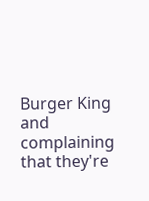Burger King and complaining that they're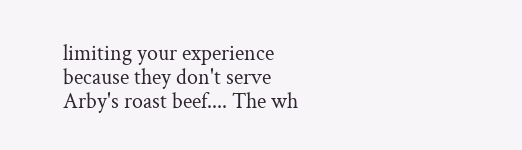limiting your experience because they don't serve Arby's roast beef.... The wh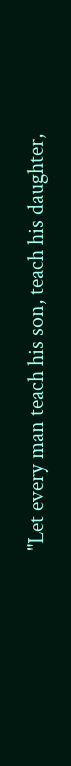"Let every man teach his son, teach his daughter,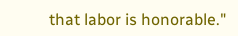that labor is honorable."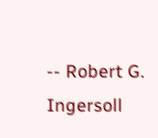-- Robert G. Ingersoll